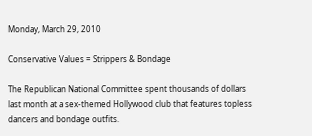Monday, March 29, 2010

Conservative Values = Strippers & Bondage

The Republican National Committee spent thousands of dollars last month at a sex-themed Hollywood club that features topless dancers and bondage outfits.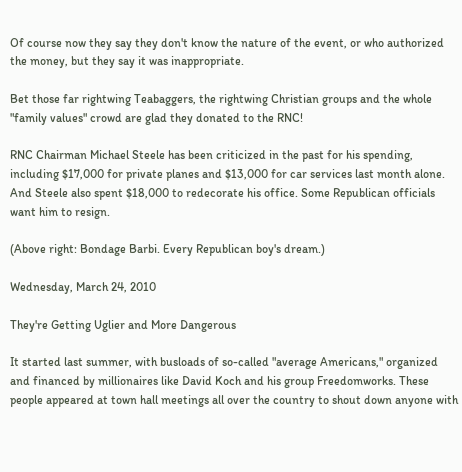Of course now they say they don't know the nature of the event, or who authorized the money, but they say it was inappropriate.

Bet those far rightwing Teabaggers, the rightwing Christian groups and the whole "family values" crowd are glad they donated to the RNC!

RNC Chairman Michael Steele has been criticized in the past for his spending, including $17,000 for private planes and $13,000 for car services last month alone. And Steele also spent $18,000 to redecorate his office. Some Republican officials want him to resign.

(Above right: Bondage Barbi. Every Republican boy's dream.)

Wednesday, March 24, 2010

They're Getting Uglier and More Dangerous

It started last summer, with busloads of so-called "average Americans," organized and financed by millionaires like David Koch and his group Freedomworks. These people appeared at town hall meetings all over the country to shout down anyone with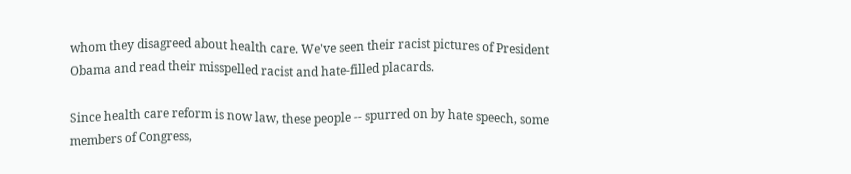whom they disagreed about health care. We've seen their racist pictures of President Obama and read their misspelled racist and hate-filled placards.

Since health care reform is now law, these people -- spurred on by hate speech, some members of Congress,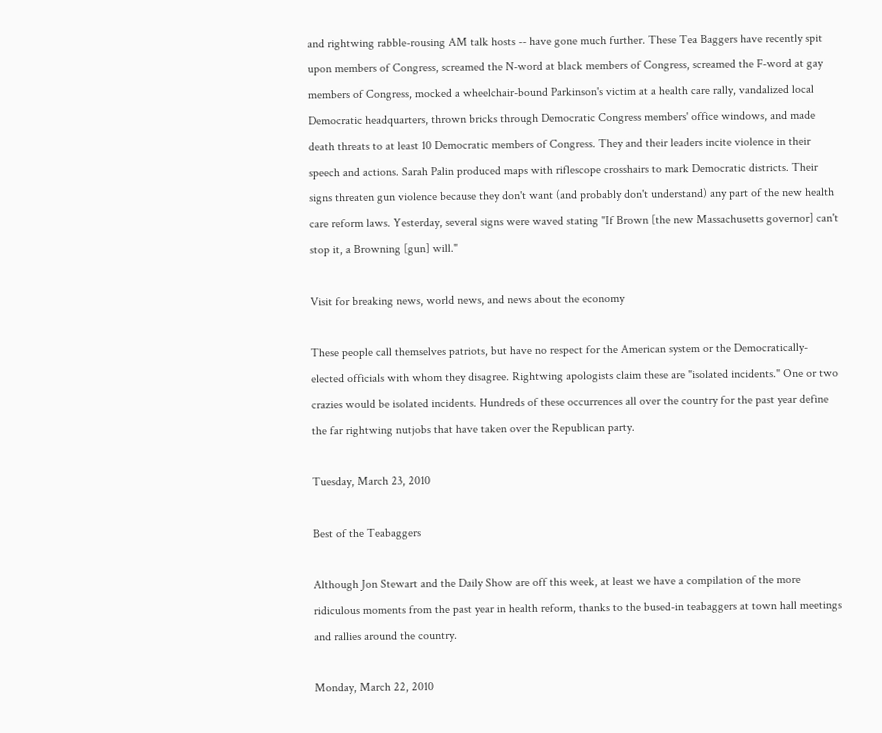and rightwing rabble-rousing AM talk hosts -- have gone much further. These Tea Baggers have recently spit upon members of Congress, screamed the N-word at black members of Congress, screamed the F-word at gay members of Congress, mocked a wheelchair-bound Parkinson's victim at a health care rally, vandalized local Democratic headquarters, thrown bricks through Democratic Congress members' office windows, and made death threats to at least 10 Democratic members of Congress. They and their leaders incite violence in their speech and actions. Sarah Palin produced maps with riflescope crosshairs to mark Democratic districts. Their signs threaten gun violence because they don't want (and probably don't understand) any part of the new health care reform laws. Yesterday, several signs were waved stating "If Brown [the new Massachusetts governor] can't stop it, a Browning [gun] will."

Visit for breaking news, world news, and news about the economy

These people call themselves patriots, but have no respect for the American system or the Democratically-elected officials with whom they disagree. Rightwing apologists claim these are "isolated incidents." One or two crazies would be isolated incidents. Hundreds of these occurrences all over the country for the past year define the far rightwing nutjobs that have taken over the Republican party.

Tuesday, March 23, 2010

Best of the Teabaggers

Although Jon Stewart and the Daily Show are off this week, at least we have a compilation of the more ridiculous moments from the past year in health reform, thanks to the bused-in teabaggers at town hall meetings and rallies around the country.

Monday, March 22, 2010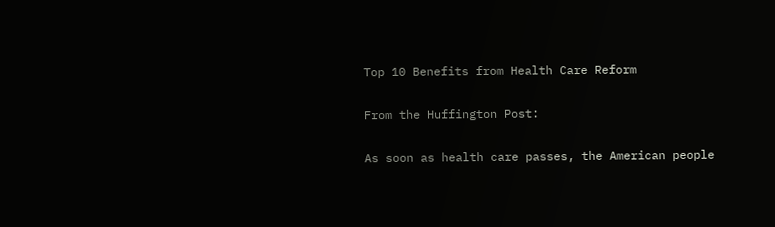Top 10 Benefits from Health Care Reform

From the Huffington Post:

As soon as health care passes, the American people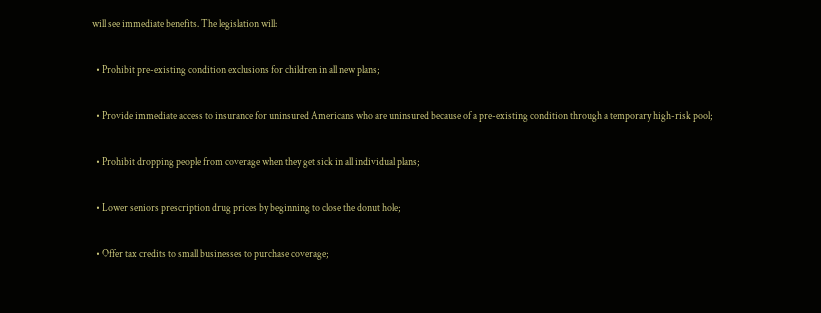will see immediate benefits. The legislation will:

  • Prohibit pre-existing condition exclusions for children in all new plans;

  • Provide immediate access to insurance for uninsured Americans who are uninsured because of a pre-existing condition through a temporary high-risk pool;

  • Prohibit dropping people from coverage when they get sick in all individual plans;

  • Lower seniors prescription drug prices by beginning to close the donut hole;

  • Offer tax credits to small businesses to purchase coverage;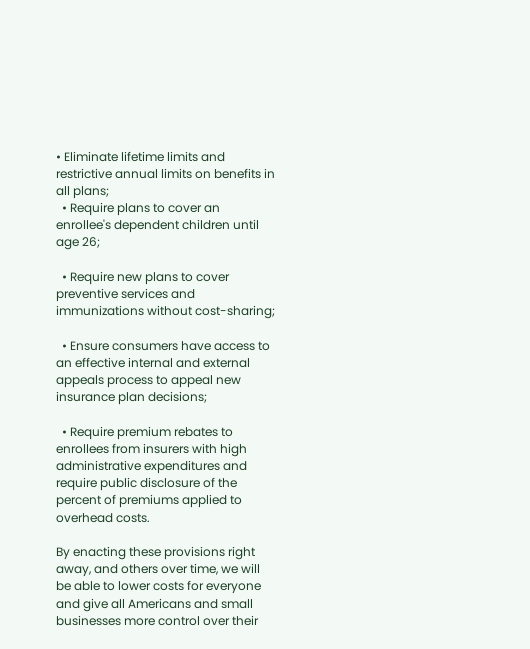• Eliminate lifetime limits and restrictive annual limits on benefits in all plans;
  • Require plans to cover an enrollee's dependent children until age 26;

  • Require new plans to cover preventive services and immunizations without cost-sharing;

  • Ensure consumers have access to an effective internal and external appeals process to appeal new insurance plan decisions;

  • Require premium rebates to enrollees from insurers with high administrative expenditures and require public disclosure of the percent of premiums applied to overhead costs.

By enacting these provisions right away, and others over time, we will be able to lower costs for everyone and give all Americans and small businesses more control over their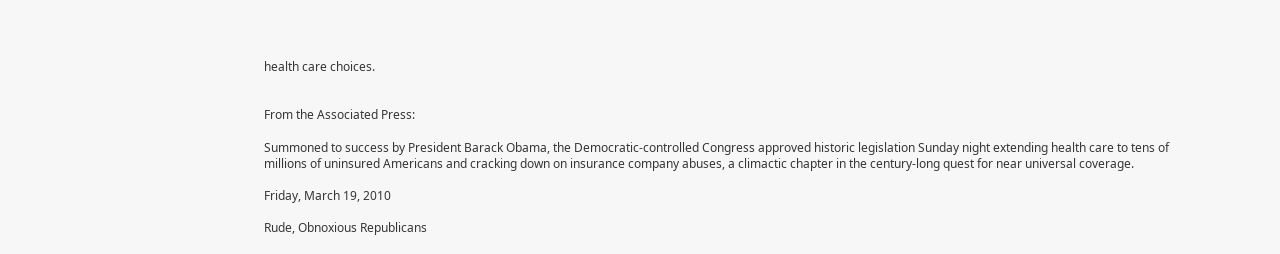health care choices.


From the Associated Press:

Summoned to success by President Barack Obama, the Democratic-controlled Congress approved historic legislation Sunday night extending health care to tens of millions of uninsured Americans and cracking down on insurance company abuses, a climactic chapter in the century-long quest for near universal coverage.

Friday, March 19, 2010

Rude, Obnoxious Republicans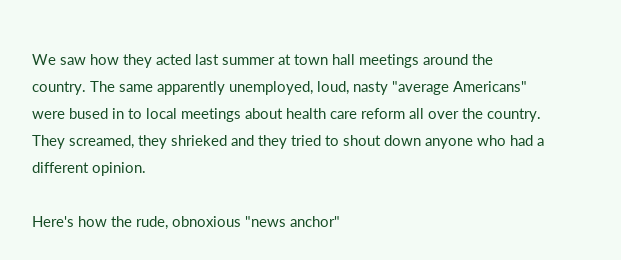We saw how they acted last summer at town hall meetings around the country. The same apparently unemployed, loud, nasty "average Americans" were bused in to local meetings about health care reform all over the country. They screamed, they shrieked and they tried to shout down anyone who had a different opinion.

Here's how the rude, obnoxious "news anchor"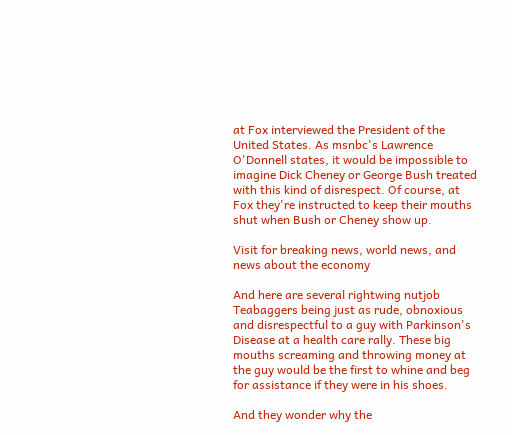at Fox interviewed the President of the United States. As msnbc's Lawrence O'Donnell states, it would be impossible to imagine Dick Cheney or George Bush treated with this kind of disrespect. Of course, at Fox they're instructed to keep their mouths shut when Bush or Cheney show up.

Visit for breaking news, world news, and news about the economy

And here are several rightwing nutjob Teabaggers being just as rude, obnoxious and disrespectful to a guy with Parkinson's Disease at a health care rally. These big mouths screaming and throwing money at the guy would be the first to whine and beg for assistance if they were in his shoes.

And they wonder why the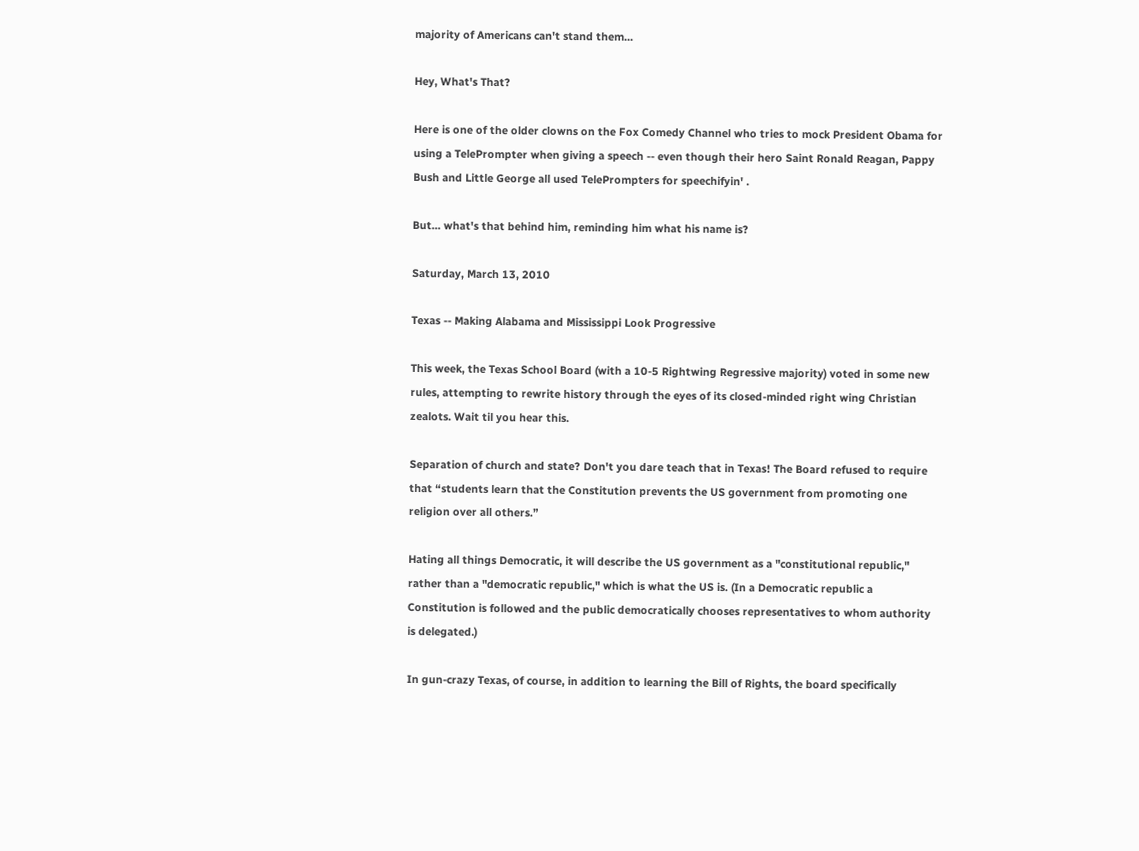majority of Americans can't stand them...

Hey, What's That?

Here is one of the older clowns on the Fox Comedy Channel who tries to mock President Obama for using a TelePrompter when giving a speech -- even though their hero Saint Ronald Reagan, Pappy Bush and Little George all used TelePrompters for speechifyin' .

But... what's that behind him, reminding him what his name is?

Saturday, March 13, 2010

Texas -- Making Alabama and Mississippi Look Progressive

This week, the Texas School Board (with a 10-5 Rightwing Regressive majority) voted in some new rules, attempting to rewrite history through the eyes of its closed-minded right wing Christian zealots. Wait til you hear this.

Separation of church and state? Don't you dare teach that in Texas! The Board refused to require that “students learn that the Constitution prevents the US government from promoting one religion over all others.”

Hating all things Democratic, it will describe the US government as a "constitutional republic," rather than a "democratic republic," which is what the US is. (In a Democratic republic a Constitution is followed and the public democratically chooses representatives to whom authority is delegated.)

In gun-crazy Texas, of course, in addition to learning the Bill of Rights, the board specifically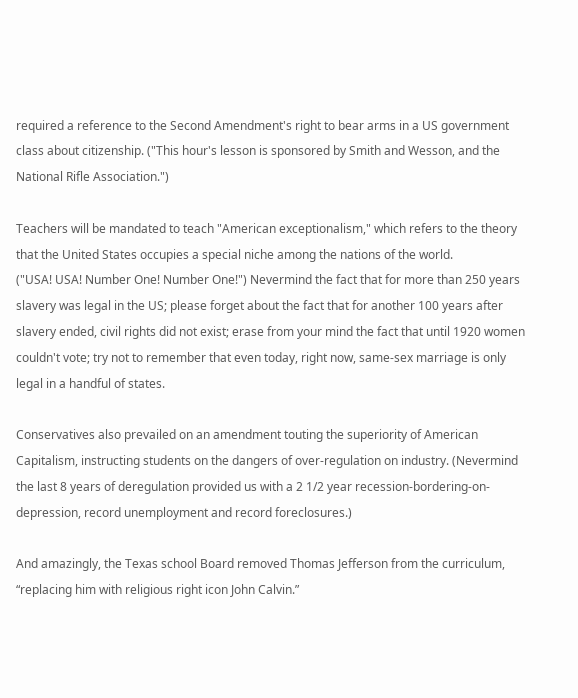required a reference to the Second Amendment's right to bear arms in a US government class about citizenship. ("This hour's lesson is sponsored by Smith and Wesson, and the National Rifle Association.")

Teachers will be mandated to teach "American exceptionalism," which refers to the theory that the United States occupies a special niche among the nations of the world.
("USA! USA! Number One! Number One!") Nevermind the fact that for more than 250 years slavery was legal in the US; please forget about the fact that for another 100 years after slavery ended, civil rights did not exist; erase from your mind the fact that until 1920 women couldn't vote; try not to remember that even today, right now, same-sex marriage is only legal in a handful of states.

Conservatives also prevailed on an amendment touting the superiority of American Capitalism, instructing students on the dangers of over-regulation on industry. (Nevermind the last 8 years of deregulation provided us with a 2 1/2 year recession-bordering-on-depression, record unemployment and record foreclosures.)

And amazingly, the Texas school Board removed Thomas Jefferson from the curriculum, “replacing him with religious right icon John Calvin.”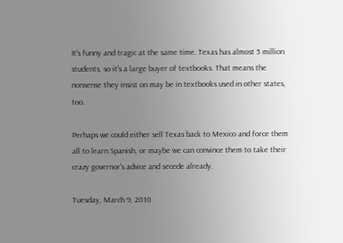It's funny and tragic at the same time. Texas has almost 5 million students, so it's a large buyer of textbooks. That means the nonsense they insist on may be in textbooks used in other states, too.

Perhaps we could either sell Texas back to Mexico and force them all to learn Spanish, or maybe we can convince them to take their crazy governor's advice and secede already.

Tuesday, March 9, 2010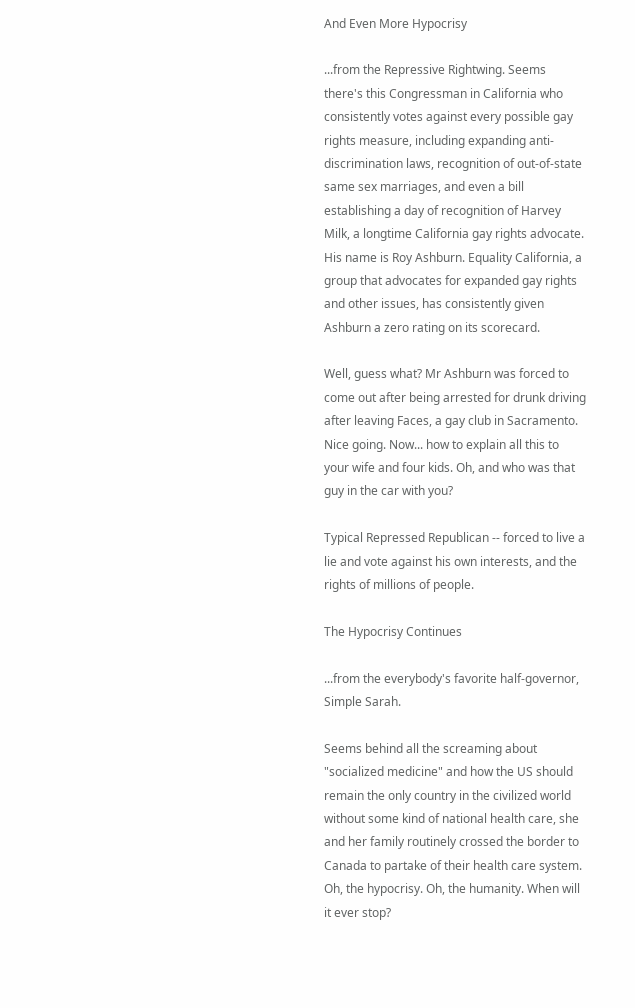And Even More Hypocrisy

...from the Repressive Rightwing. Seems there's this Congressman in California who consistently votes against every possible gay rights measure, including expanding anti-discrimination laws, recognition of out-of-state same sex marriages, and even a bill establishing a day of recognition of Harvey Milk, a longtime California gay rights advocate. His name is Roy Ashburn. Equality California, a group that advocates for expanded gay rights and other issues, has consistently given Ashburn a zero rating on its scorecard.

Well, guess what? Mr Ashburn was forced to come out after being arrested for drunk driving after leaving Faces, a gay club in Sacramento. Nice going. Now... how to explain all this to your wife and four kids. Oh, and who was that guy in the car with you?

Typical Repressed Republican -- forced to live a lie and vote against his own interests, and the rights of millions of people.

The Hypocrisy Continues

...from the everybody's favorite half-governor, Simple Sarah.

Seems behind all the screaming about "socialized medicine" and how the US should remain the only country in the civilized world without some kind of national health care, she and her family routinely crossed the border to Canada to partake of their health care system. Oh, the hypocrisy. Oh, the humanity. When will it ever stop?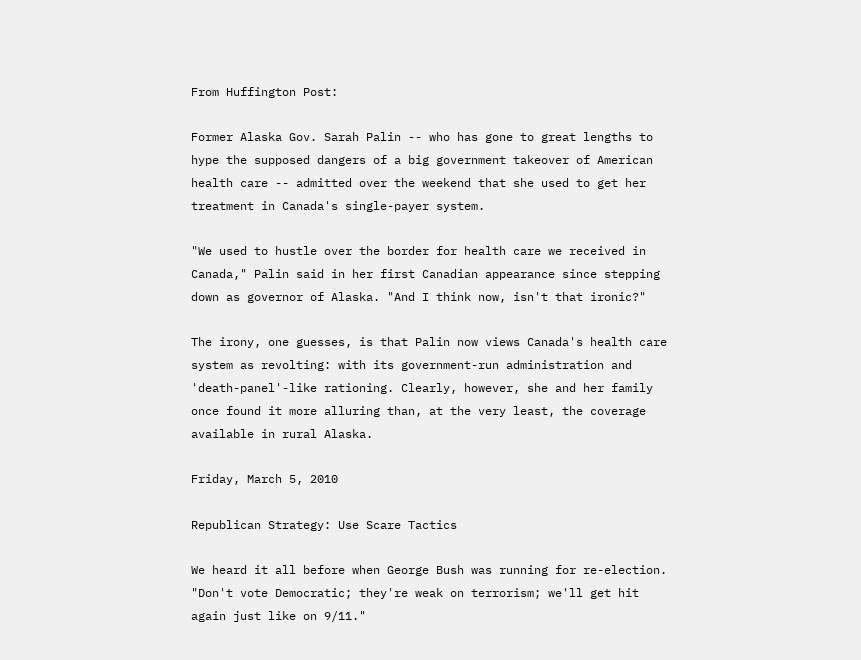From Huffington Post:

Former Alaska Gov. Sarah Palin -- who has gone to great lengths to hype the supposed dangers of a big government takeover of American health care -- admitted over the weekend that she used to get her treatment in Canada's single-payer system.

"We used to hustle over the border for health care we received in Canada," Palin said in her first Canadian appearance since stepping down as governor of Alaska. "And I think now, isn't that ironic?"

The irony, one guesses, is that Palin now views Canada's health care system as revolting: with its government-run administration and 'death-panel'-like rationing. Clearly, however, she and her family once found it more alluring than, at the very least, the coverage available in rural Alaska.

Friday, March 5, 2010

Republican Strategy: Use Scare Tactics

We heard it all before when George Bush was running for re-election.
"Don't vote Democratic; they're weak on terrorism; we'll get hit again just like on 9/11."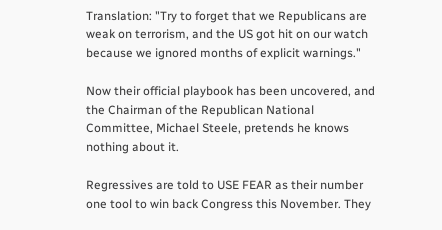Translation: "Try to forget that we Republicans are weak on terrorism, and the US got hit on our watch because we ignored months of explicit warnings."

Now their official playbook has been uncovered, and the Chairman of the Republican National Committee, Michael Steele, pretends he knows nothing about it.

Regressives are told to USE FEAR as their number one tool to win back Congress this November. They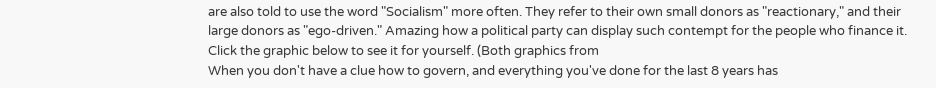are also told to use the word "Socialism" more often. They refer to their own small donors as "reactionary," and their large donors as "ego-driven." Amazing how a political party can display such contempt for the people who finance it. Click the graphic below to see it for yourself. (Both graphics from
When you don't have a clue how to govern, and everything you've done for the last 8 years has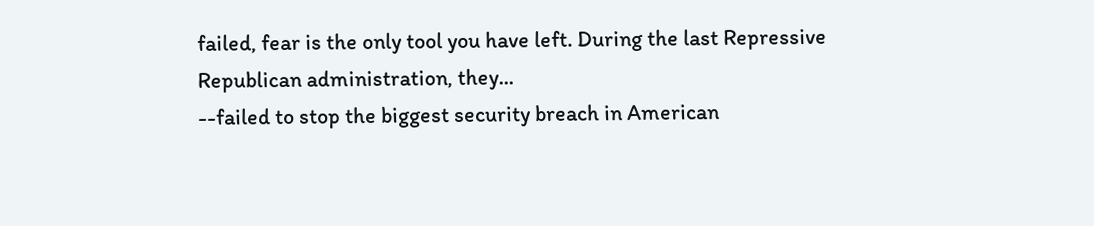failed, fear is the only tool you have left. During the last Repressive Republican administration, they...
--failed to stop the biggest security breach in American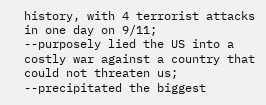history, with 4 terrorist attacks in one day on 9/11;
--purposely lied the US into a costly war against a country that could not threaten us;
--precipitated the biggest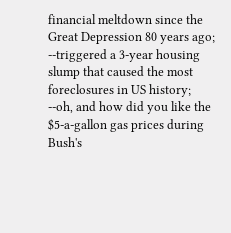financial meltdown since the Great Depression 80 years ago;
--triggered a 3-year housing slump that caused the most foreclosures in US history;
--oh, and how did you like the $5-a-gallon gas prices during Bush's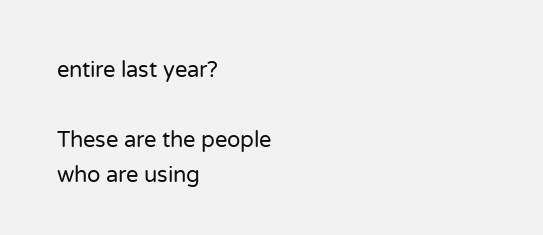entire last year?

These are the people who are using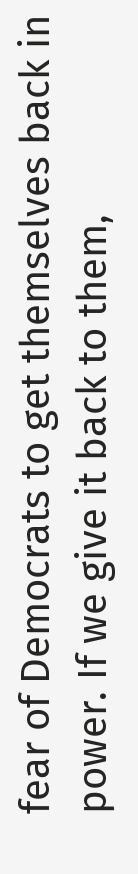fear of Democrats to get themselves back in power. If we give it back to them,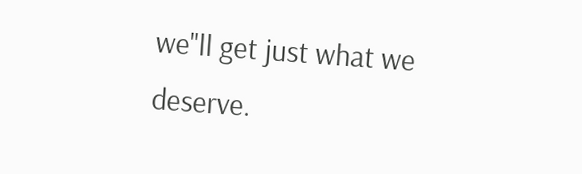we"ll get just what we deserve.